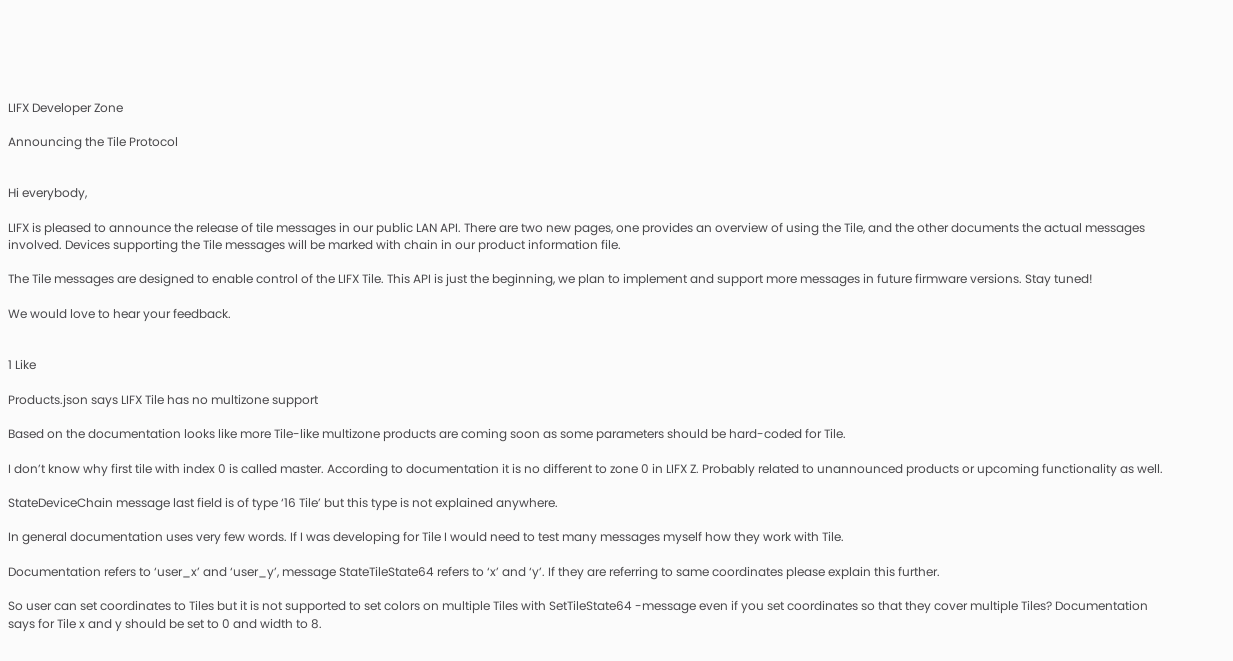LIFX Developer Zone

Announcing the Tile Protocol


Hi everybody,

LIFX is pleased to announce the release of tile messages in our public LAN API. There are two new pages, one provides an overview of using the Tile, and the other documents the actual messages involved. Devices supporting the Tile messages will be marked with chain in our product information file.

The Tile messages are designed to enable control of the LIFX Tile. This API is just the beginning, we plan to implement and support more messages in future firmware versions. Stay tuned!

We would love to hear your feedback.


1 Like

Products.json says LIFX Tile has no multizone support

Based on the documentation looks like more Tile-like multizone products are coming soon as some parameters should be hard-coded for Tile.

I don’t know why first tile with index 0 is called master. According to documentation it is no different to zone 0 in LIFX Z. Probably related to unannounced products or upcoming functionality as well.

StateDeviceChain message last field is of type ‘16 Tile’ but this type is not explained anywhere.

In general documentation uses very few words. If I was developing for Tile I would need to test many messages myself how they work with Tile.

Documentation refers to ‘user_x’ and ‘user_y’, message StateTileState64 refers to ‘x’ and ‘y’. If they are referring to same coordinates please explain this further.

So user can set coordinates to Tiles but it is not supported to set colors on multiple Tiles with SetTileState64 -message even if you set coordinates so that they cover multiple Tiles? Documentation says for Tile x and y should be set to 0 and width to 8.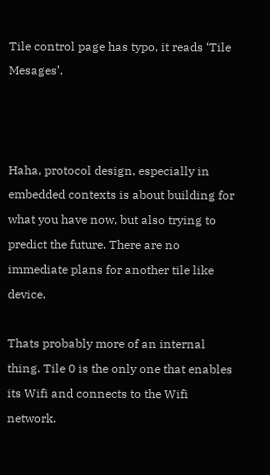Tile control page has typo, it reads ‘Tile Mesages’.



Haha, protocol design, especially in embedded contexts is about building for what you have now, but also trying to predict the future. There are no immediate plans for another tile like device.

Thats probably more of an internal thing. Tile 0 is the only one that enables its Wifi and connects to the Wifi network.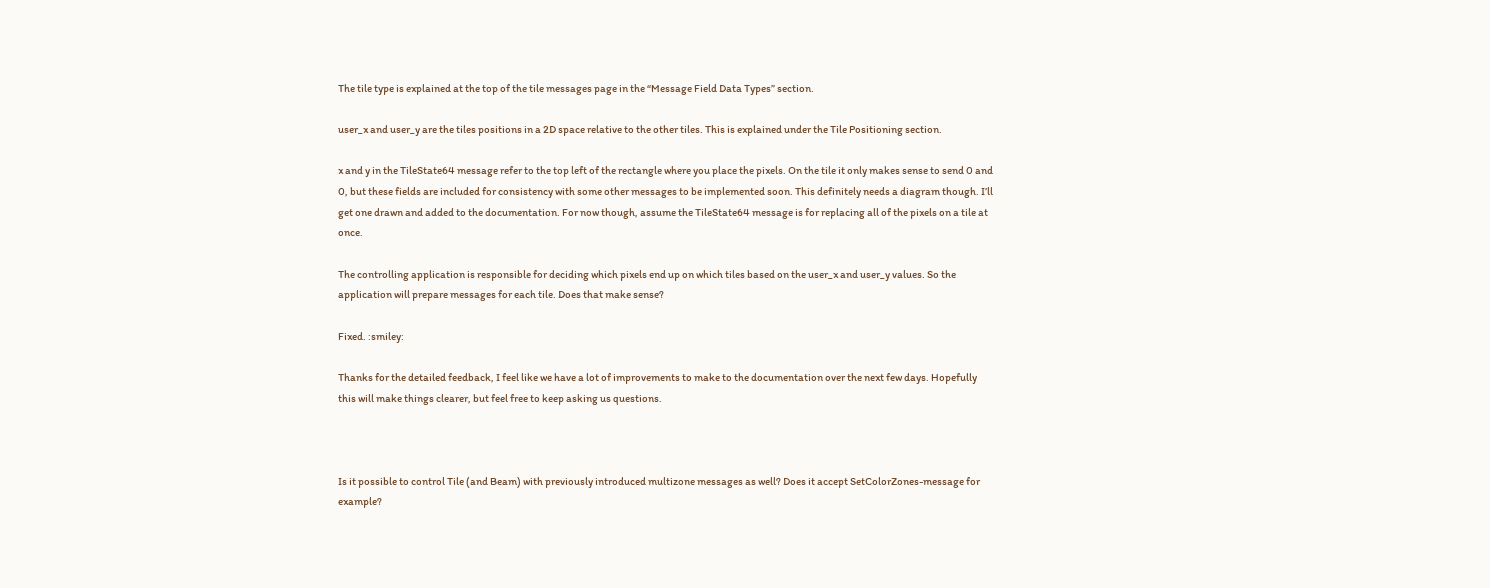The tile type is explained at the top of the tile messages page in the “Message Field Data Types” section.

user_x and user_y are the tiles positions in a 2D space relative to the other tiles. This is explained under the Tile Positioning section.

x and y in the TileState64 message refer to the top left of the rectangle where you place the pixels. On the tile it only makes sense to send 0 and 0, but these fields are included for consistency with some other messages to be implemented soon. This definitely needs a diagram though. I’ll get one drawn and added to the documentation. For now though, assume the TileState64 message is for replacing all of the pixels on a tile at once.

The controlling application is responsible for deciding which pixels end up on which tiles based on the user_x and user_y values. So the application will prepare messages for each tile. Does that make sense?

Fixed. :smiley:

Thanks for the detailed feedback, I feel like we have a lot of improvements to make to the documentation over the next few days. Hopefully this will make things clearer, but feel free to keep asking us questions.



Is it possible to control Tile (and Beam) with previously introduced multizone messages as well? Does it accept SetColorZones-message for example?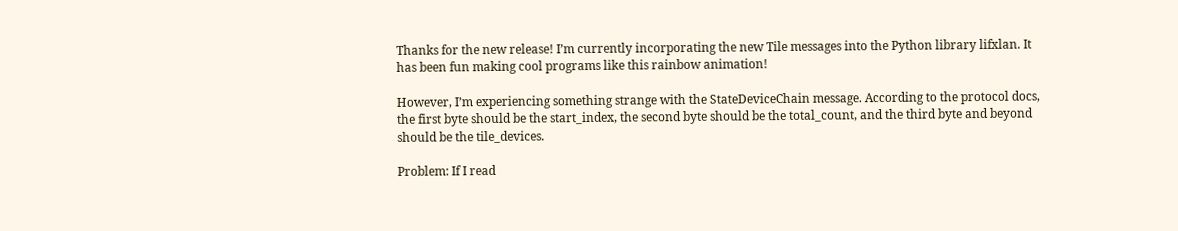Thanks for the new release! I’m currently incorporating the new Tile messages into the Python library lifxlan. It has been fun making cool programs like this rainbow animation!

However, I’m experiencing something strange with the StateDeviceChain message. According to the protocol docs, the first byte should be the start_index, the second byte should be the total_count, and the third byte and beyond should be the tile_devices.

Problem: If I read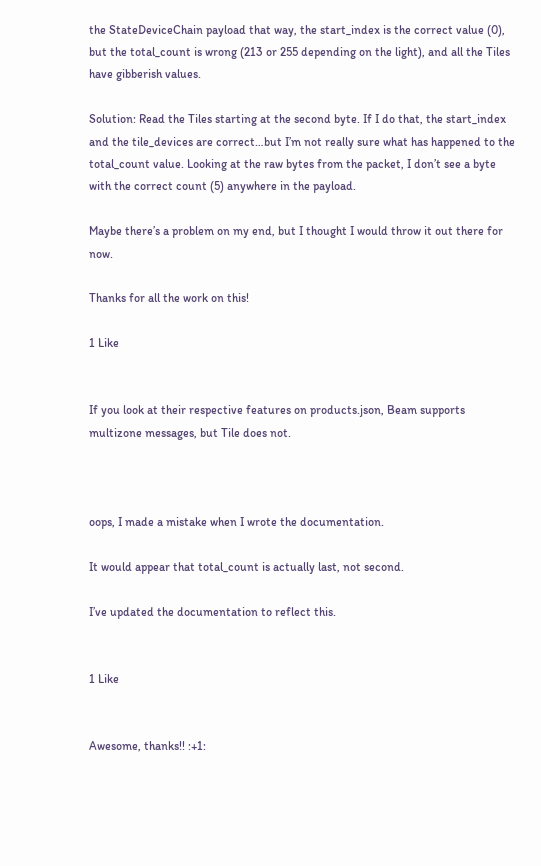the StateDeviceChain payload that way, the start_index is the correct value (0), but the total_count is wrong (213 or 255 depending on the light), and all the Tiles have gibberish values.

Solution: Read the Tiles starting at the second byte. If I do that, the start_index and the tile_devices are correct…but I’m not really sure what has happened to the total_count value. Looking at the raw bytes from the packet, I don’t see a byte with the correct count (5) anywhere in the payload.

Maybe there’s a problem on my end, but I thought I would throw it out there for now.

Thanks for all the work on this!

1 Like


If you look at their respective features on products.json, Beam supports multizone messages, but Tile does not.



oops, I made a mistake when I wrote the documentation.

It would appear that total_count is actually last, not second.

I’ve updated the documentation to reflect this.


1 Like


Awesome, thanks!! :+1: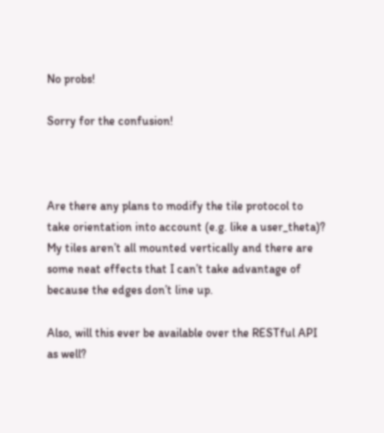No probs!

Sorry for the confusion!



Are there any plans to modify the tile protocol to take orientation into account (e.g. like a user_theta)? My tiles aren’t all mounted vertically and there are some neat effects that I can’t take advantage of because the edges don’t line up.

Also, will this ever be available over the RESTful API as well?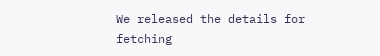We released the details for fetching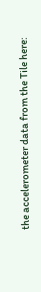the accelerometer data from the Tile here: